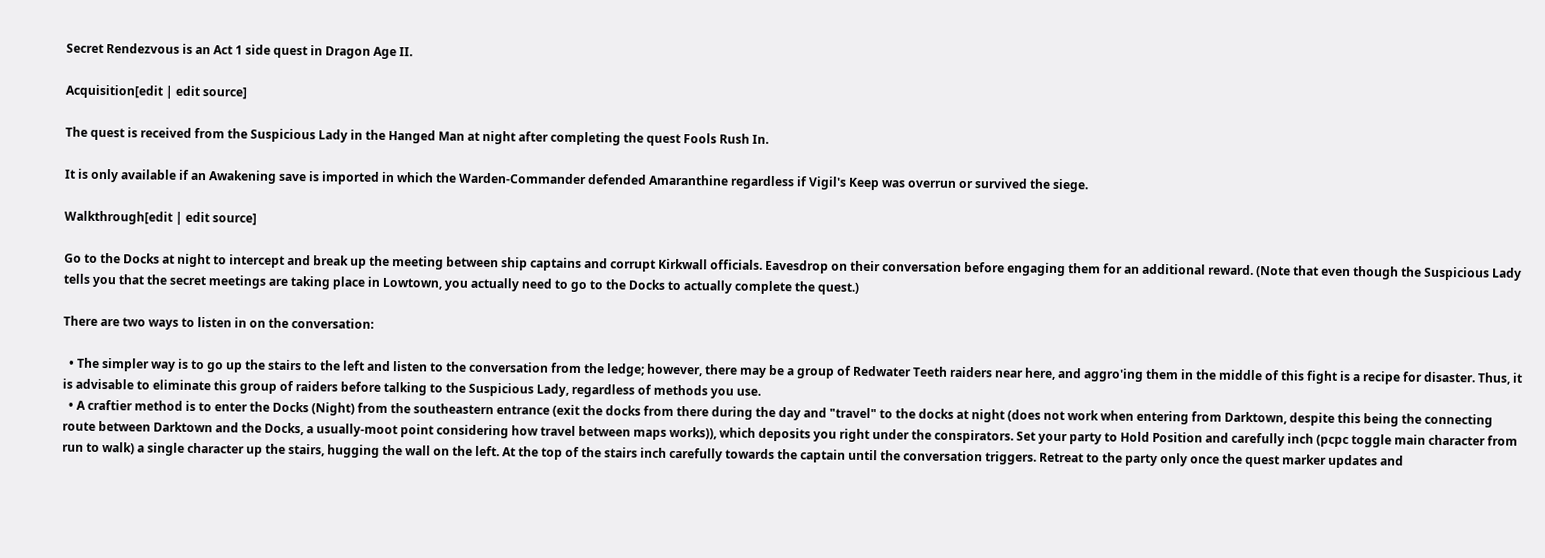Secret Rendezvous is an Act 1 side quest in Dragon Age II.

Acquisition[edit | edit source]

The quest is received from the Suspicious Lady in the Hanged Man at night after completing the quest Fools Rush In.

It is only available if an Awakening save is imported in which the Warden-Commander defended Amaranthine regardless if Vigil's Keep was overrun or survived the siege.

Walkthrough[edit | edit source]

Go to the Docks at night to intercept and break up the meeting between ship captains and corrupt Kirkwall officials. Eavesdrop on their conversation before engaging them for an additional reward. (Note that even though the Suspicious Lady tells you that the secret meetings are taking place in Lowtown, you actually need to go to the Docks to actually complete the quest.)

There are two ways to listen in on the conversation:

  • The simpler way is to go up the stairs to the left and listen to the conversation from the ledge; however, there may be a group of Redwater Teeth raiders near here, and aggro'ing them in the middle of this fight is a recipe for disaster. Thus, it is advisable to eliminate this group of raiders before talking to the Suspicious Lady, regardless of methods you use.
  • A craftier method is to enter the Docks (Night) from the southeastern entrance (exit the docks from there during the day and "travel" to the docks at night (does not work when entering from Darktown, despite this being the connecting route between Darktown and the Docks, a usually-moot point considering how travel between maps works)), which deposits you right under the conspirators. Set your party to Hold Position and carefully inch (pcpc toggle main character from run to walk) a single character up the stairs, hugging the wall on the left. At the top of the stairs inch carefully towards the captain until the conversation triggers. Retreat to the party only once the quest marker updates and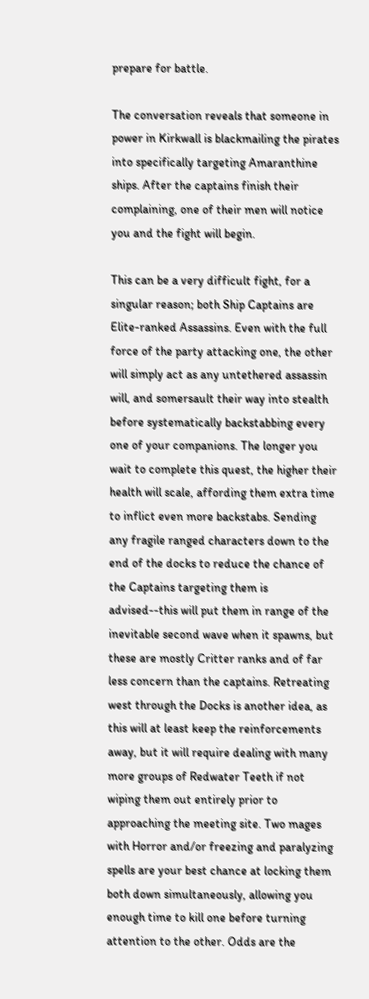prepare for battle.

The conversation reveals that someone in power in Kirkwall is blackmailing the pirates into specifically targeting Amaranthine ships. After the captains finish their complaining, one of their men will notice you and the fight will begin.

This can be a very difficult fight, for a singular reason; both Ship Captains are Elite-ranked Assassins. Even with the full force of the party attacking one, the other will simply act as any untethered assassin will, and somersault their way into stealth before systematically backstabbing every one of your companions. The longer you wait to complete this quest, the higher their health will scale, affording them extra time to inflict even more backstabs. Sending any fragile ranged characters down to the end of the docks to reduce the chance of the Captains targeting them is advised--this will put them in range of the inevitable second wave when it spawns, but these are mostly Critter ranks and of far less concern than the captains. Retreating west through the Docks is another idea, as this will at least keep the reinforcements away, but it will require dealing with many more groups of Redwater Teeth if not wiping them out entirely prior to approaching the meeting site. Two mages with Horror and/or freezing and paralyzing spells are your best chance at locking them both down simultaneously, allowing you enough time to kill one before turning attention to the other. Odds are the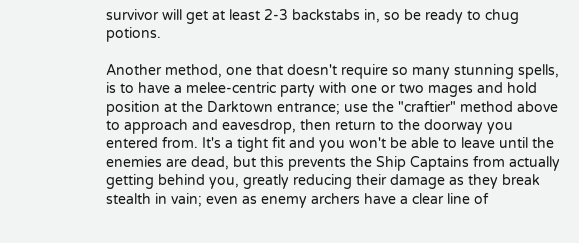survivor will get at least 2-3 backstabs in, so be ready to chug potions.

Another method, one that doesn't require so many stunning spells, is to have a melee-centric party with one or two mages and hold position at the Darktown entrance; use the "craftier" method above to approach and eavesdrop, then return to the doorway you entered from. It's a tight fit and you won't be able to leave until the enemies are dead, but this prevents the Ship Captains from actually getting behind you, greatly reducing their damage as they break stealth in vain; even as enemy archers have a clear line of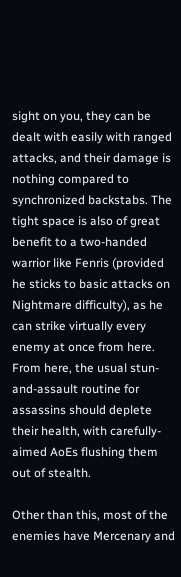sight on you, they can be dealt with easily with ranged attacks, and their damage is nothing compared to synchronized backstabs. The tight space is also of great benefit to a two-handed warrior like Fenris (provided he sticks to basic attacks on Nightmare difficulty), as he can strike virtually every enemy at once from here. From here, the usual stun-and-assault routine for assassins should deplete their health, with carefully-aimed AoEs flushing them out of stealth.

Other than this, most of the enemies have Mercenary and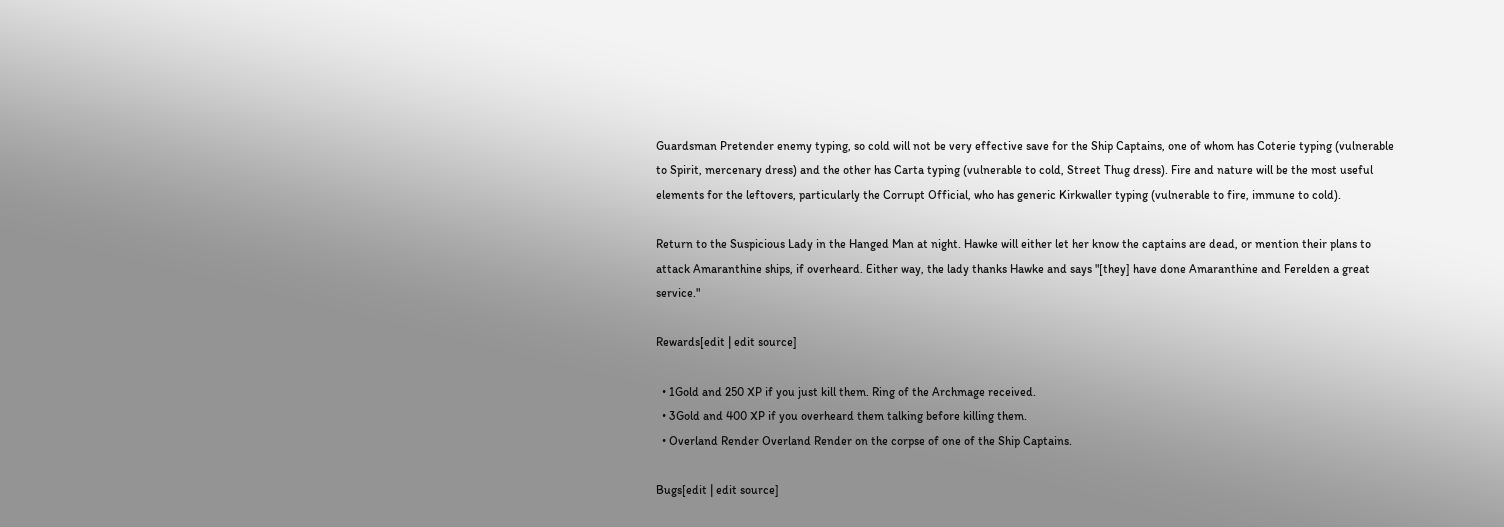Guardsman Pretender enemy typing, so cold will not be very effective save for the Ship Captains, one of whom has Coterie typing (vulnerable to Spirit, mercenary dress) and the other has Carta typing (vulnerable to cold, Street Thug dress). Fire and nature will be the most useful elements for the leftovers, particularly the Corrupt Official, who has generic Kirkwaller typing (vulnerable to fire, immune to cold).

Return to the Suspicious Lady in the Hanged Man at night. Hawke will either let her know the captains are dead, or mention their plans to attack Amaranthine ships, if overheard. Either way, the lady thanks Hawke and says "[they] have done Amaranthine and Ferelden a great service."

Rewards[edit | edit source]

  • 1Gold and 250 XP if you just kill them. Ring of the Archmage received.
  • 3Gold and 400 XP if you overheard them talking before killing them.
  • Overland Render Overland Render on the corpse of one of the Ship Captains.

Bugs[edit | edit source]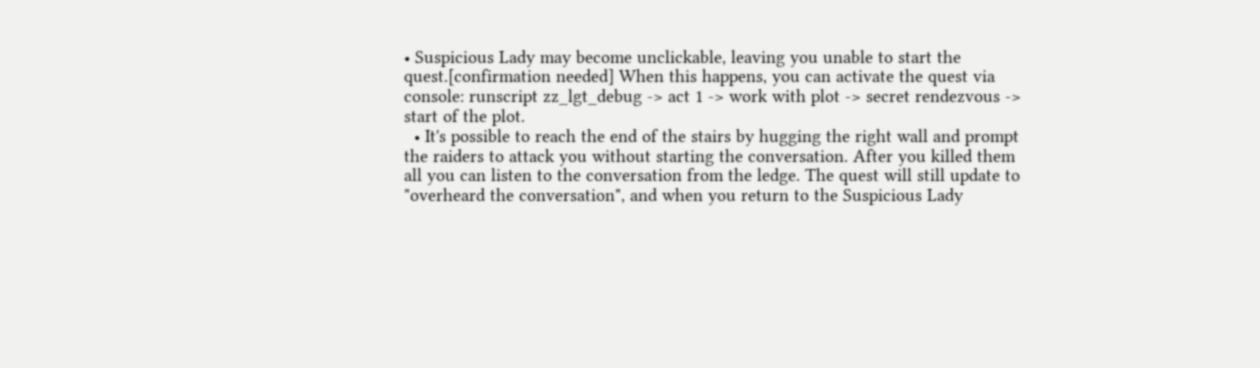• Suspicious Lady may become unclickable, leaving you unable to start the quest.[confirmation needed] When this happens, you can activate the quest via console: runscript zz_lgt_debug -> act 1 -> work with plot -> secret rendezvous -> start of the plot.
  • It's possible to reach the end of the stairs by hugging the right wall and prompt the raiders to attack you without starting the conversation. After you killed them all you can listen to the conversation from the ledge. The quest will still update to "overheard the conversation", and when you return to the Suspicious Lady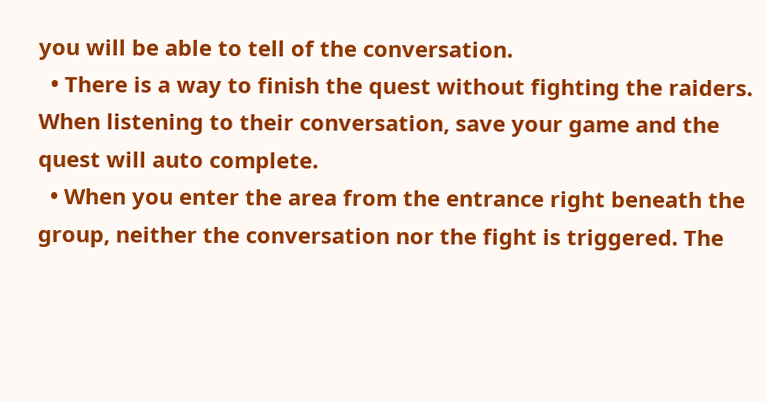you will be able to tell of the conversation.
  • There is a way to finish the quest without fighting the raiders. When listening to their conversation, save your game and the quest will auto complete.
  • When you enter the area from the entrance right beneath the group, neither the conversation nor the fight is triggered. The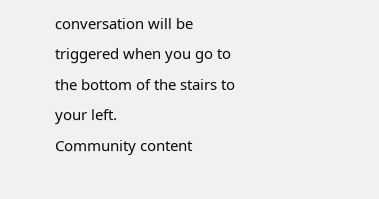conversation will be triggered when you go to the bottom of the stairs to your left.
Community content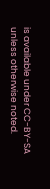is available under CC-BY-SA unless otherwise noted.